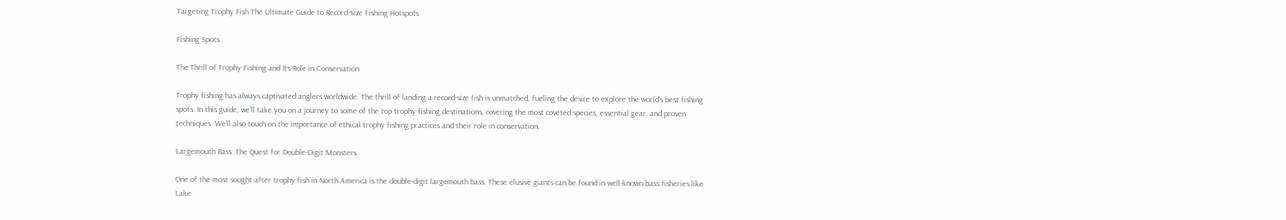Targeting Trophy Fish The Ultimate Guide to Record-Size Fishing Hotspots

Fishing Spots

The Thrill of Trophy Fishing and Its Role in Conservation

Trophy fishing has always captivated anglers worldwide. The thrill of landing a record-size fish is unmatched, fueling the desire to explore the world’s best fishing spots. In this guide, we’ll take you on a journey to some of the top trophy fishing destinations, covering the most coveted species, essential gear, and proven techniques. We’ll also touch on the importance of ethical trophy fishing practices and their role in conservation.

Largemouth Bass: The Quest for Double-Digit Monsters

One of the most sought-after trophy fish in North America is the double-digit largemouth bass. These elusive giants can be found in well-known bass fisheries like Lake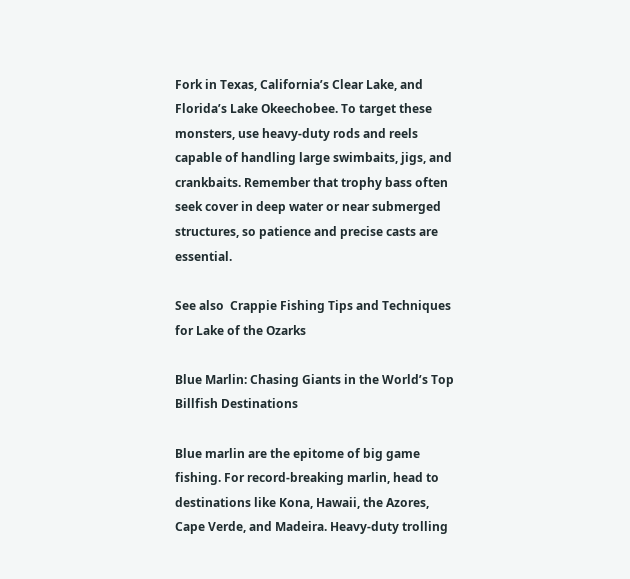Fork in Texas, California’s Clear Lake, and Florida’s Lake Okeechobee. To target these monsters, use heavy-duty rods and reels capable of handling large swimbaits, jigs, and crankbaits. Remember that trophy bass often seek cover in deep water or near submerged structures, so patience and precise casts are essential.

See also  Crappie Fishing Tips and Techniques for Lake of the Ozarks

Blue Marlin: Chasing Giants in the World’s Top Billfish Destinations

Blue marlin are the epitome of big game fishing. For record-breaking marlin, head to destinations like Kona, Hawaii, the Azores, Cape Verde, and Madeira. Heavy-duty trolling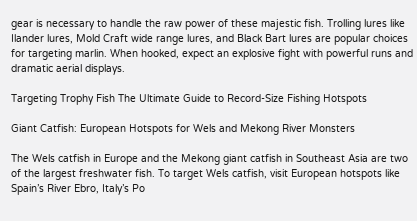gear is necessary to handle the raw power of these majestic fish. Trolling lures like Ilander lures, Mold Craft wide range lures, and Black Bart lures are popular choices for targeting marlin. When hooked, expect an explosive fight with powerful runs and dramatic aerial displays.

Targeting Trophy Fish The Ultimate Guide to Record-Size Fishing Hotspots

Giant Catfish: European Hotspots for Wels and Mekong River Monsters

The Wels catfish in Europe and the Mekong giant catfish in Southeast Asia are two of the largest freshwater fish. To target Wels catfish, visit European hotspots like Spain’s River Ebro, Italy’s Po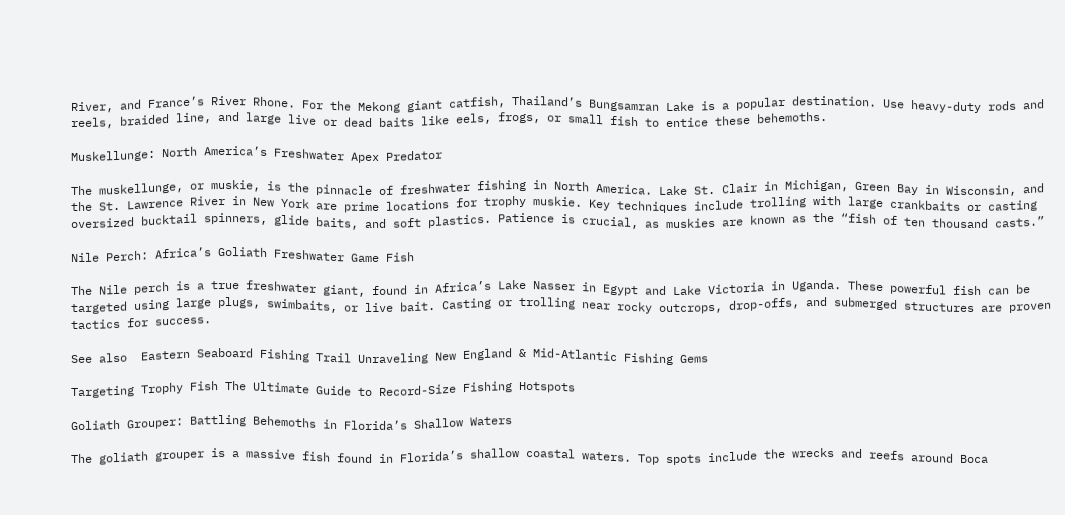River, and France’s River Rhone. For the Mekong giant catfish, Thailand’s Bungsamran Lake is a popular destination. Use heavy-duty rods and reels, braided line, and large live or dead baits like eels, frogs, or small fish to entice these behemoths.

Muskellunge: North America’s Freshwater Apex Predator

The muskellunge, or muskie, is the pinnacle of freshwater fishing in North America. Lake St. Clair in Michigan, Green Bay in Wisconsin, and the St. Lawrence River in New York are prime locations for trophy muskie. Key techniques include trolling with large crankbaits or casting oversized bucktail spinners, glide baits, and soft plastics. Patience is crucial, as muskies are known as the “fish of ten thousand casts.”

Nile Perch: Africa’s Goliath Freshwater Game Fish

The Nile perch is a true freshwater giant, found in Africa’s Lake Nasser in Egypt and Lake Victoria in Uganda. These powerful fish can be targeted using large plugs, swimbaits, or live bait. Casting or trolling near rocky outcrops, drop-offs, and submerged structures are proven tactics for success.

See also  Eastern Seaboard Fishing Trail Unraveling New England & Mid-Atlantic Fishing Gems

Targeting Trophy Fish The Ultimate Guide to Record-Size Fishing Hotspots

Goliath Grouper: Battling Behemoths in Florida’s Shallow Waters

The goliath grouper is a massive fish found in Florida’s shallow coastal waters. Top spots include the wrecks and reefs around Boca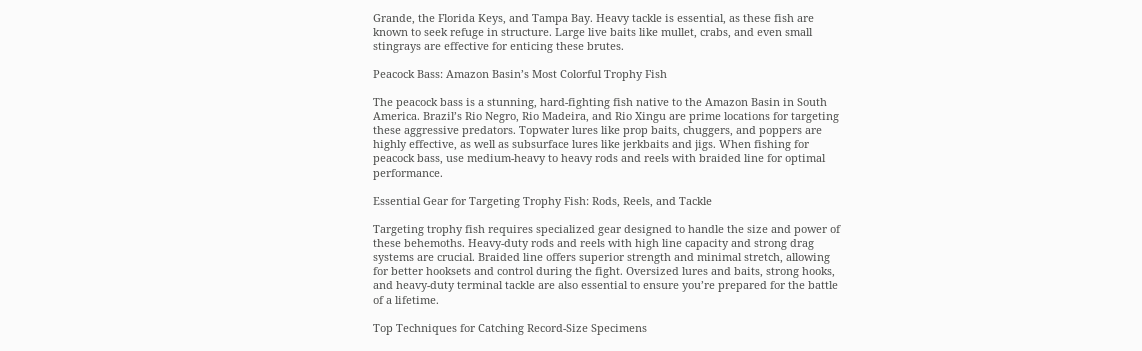Grande, the Florida Keys, and Tampa Bay. Heavy tackle is essential, as these fish are known to seek refuge in structure. Large live baits like mullet, crabs, and even small stingrays are effective for enticing these brutes.

Peacock Bass: Amazon Basin’s Most Colorful Trophy Fish

The peacock bass is a stunning, hard-fighting fish native to the Amazon Basin in South America. Brazil’s Rio Negro, Rio Madeira, and Rio Xingu are prime locations for targeting these aggressive predators. Topwater lures like prop baits, chuggers, and poppers are highly effective, as well as subsurface lures like jerkbaits and jigs. When fishing for peacock bass, use medium-heavy to heavy rods and reels with braided line for optimal performance.

Essential Gear for Targeting Trophy Fish: Rods, Reels, and Tackle

Targeting trophy fish requires specialized gear designed to handle the size and power of these behemoths. Heavy-duty rods and reels with high line capacity and strong drag systems are crucial. Braided line offers superior strength and minimal stretch, allowing for better hooksets and control during the fight. Oversized lures and baits, strong hooks, and heavy-duty terminal tackle are also essential to ensure you’re prepared for the battle of a lifetime.

Top Techniques for Catching Record-Size Specimens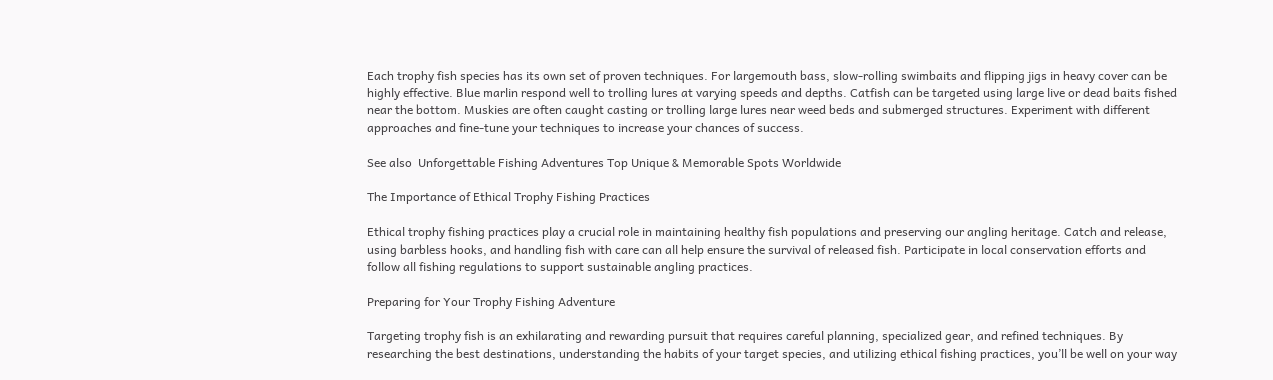Each trophy fish species has its own set of proven techniques. For largemouth bass, slow-rolling swimbaits and flipping jigs in heavy cover can be highly effective. Blue marlin respond well to trolling lures at varying speeds and depths. Catfish can be targeted using large live or dead baits fished near the bottom. Muskies are often caught casting or trolling large lures near weed beds and submerged structures. Experiment with different approaches and fine-tune your techniques to increase your chances of success.

See also  Unforgettable Fishing Adventures Top Unique & Memorable Spots Worldwide

The Importance of Ethical Trophy Fishing Practices

Ethical trophy fishing practices play a crucial role in maintaining healthy fish populations and preserving our angling heritage. Catch and release, using barbless hooks, and handling fish with care can all help ensure the survival of released fish. Participate in local conservation efforts and follow all fishing regulations to support sustainable angling practices.

Preparing for Your Trophy Fishing Adventure

Targeting trophy fish is an exhilarating and rewarding pursuit that requires careful planning, specialized gear, and refined techniques. By researching the best destinations, understanding the habits of your target species, and utilizing ethical fishing practices, you’ll be well on your way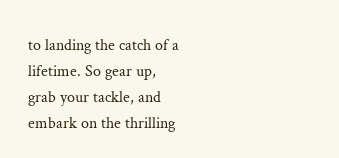to landing the catch of a lifetime. So gear up, grab your tackle, and embark on the thrilling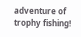adventure of trophy fishing!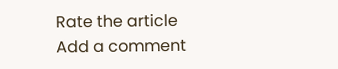Rate the article
Add a comment